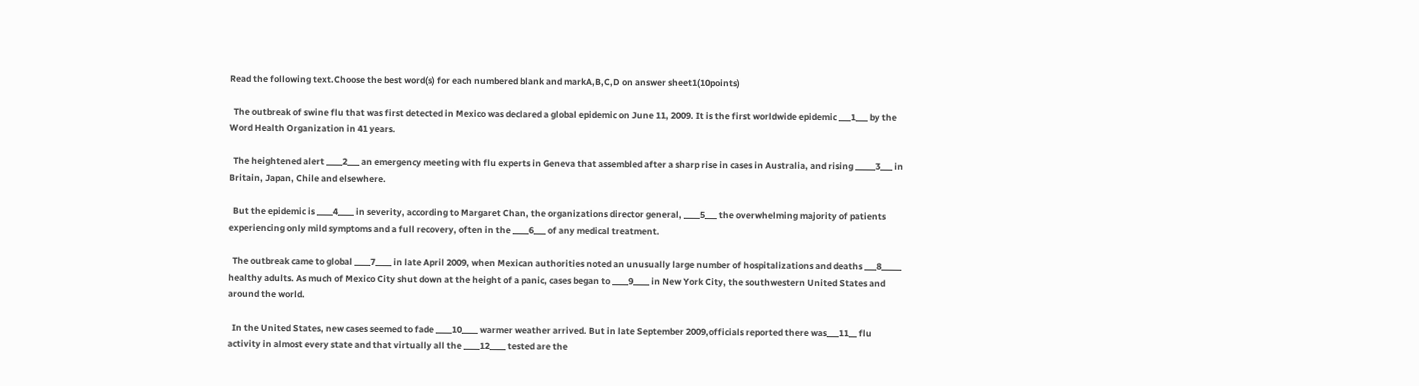Read the following text.Choose the best word(s) for each numbered blank and markA,B,C,D on answer sheet1(10points)

  The outbreak of swine flu that was first detected in Mexico was declared a global epidemic on June 11, 2009. It is the first worldwide epidemic ___1___ by the Word Health Organization in 41 years.

  The heightened alert ____2___ an emergency meeting with flu experts in Geneva that assembled after a sharp rise in cases in Australia, and rising _____3___ in Britain, Japan, Chile and elsewhere.

  But the epidemic is ____4____ in severity, according to Margaret Chan, the organizations director general, ____5___ the overwhelming majority of patients experiencing only mild symptoms and a full recovery, often in the ____6___ of any medical treatment.

  The outbreak came to global ____7____ in late April 2009, when Mexican authorities noted an unusually large number of hospitalizations and deaths ___8_____ healthy adults. As much of Mexico City shut down at the height of a panic, cases began to ____9____ in New York City, the southwestern United States and around the world.

  In the United States, new cases seemed to fade ____10____ warmer weather arrived. But in late September 2009,officials reported there was___11__ flu activity in almost every state and that virtually all the ____12____ tested are the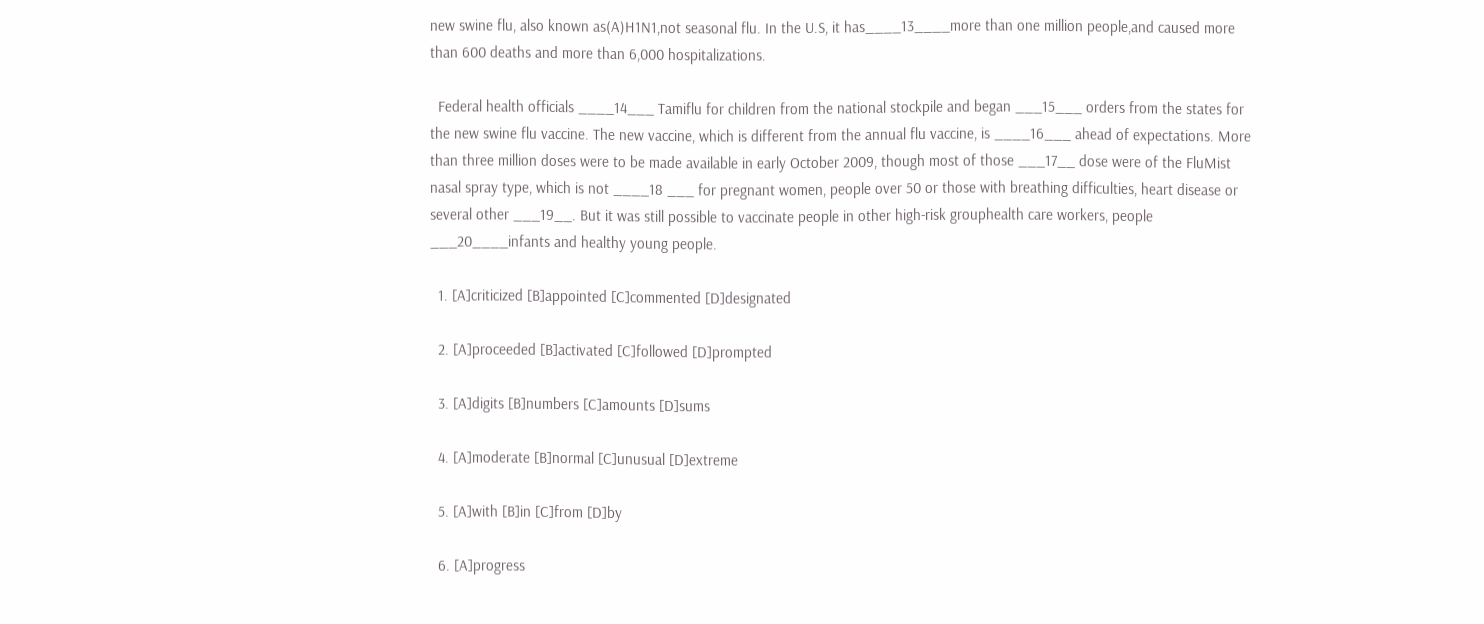new swine flu, also known as(A)H1N1,not seasonal flu. In the U.S, it has____13____more than one million people,and caused more than 600 deaths and more than 6,000 hospitalizations.

  Federal health officials ____14___ Tamiflu for children from the national stockpile and began ___15___ orders from the states for the new swine flu vaccine. The new vaccine, which is different from the annual flu vaccine, is ____16___ ahead of expectations. More than three million doses were to be made available in early October 2009, though most of those ___17__ dose were of the FluMist nasal spray type, which is not ____18 ___ for pregnant women, people over 50 or those with breathing difficulties, heart disease or several other ___19__. But it was still possible to vaccinate people in other high-risk grouphealth care workers, people ___20____infants and healthy young people.

  1. [A]criticized [B]appointed [C]commented [D]designated

  2. [A]proceeded [B]activated [C]followed [D]prompted

  3. [A]digits [B]numbers [C]amounts [D]sums

  4. [A]moderate [B]normal [C]unusual [D]extreme

  5. [A]with [B]in [C]from [D]by

  6. [A]progress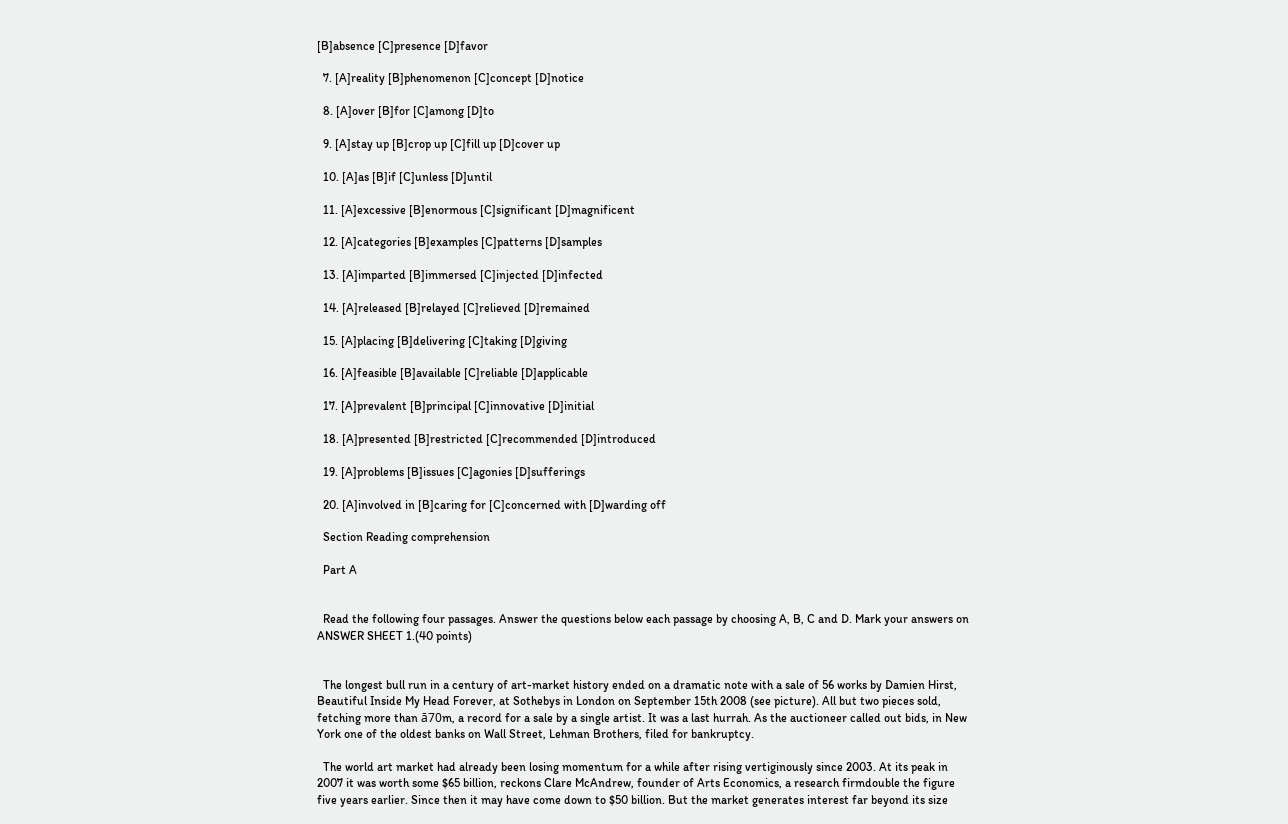[B]absence [C]presence [D]favor

  7. [A]reality [B]phenomenon [C]concept [D]notice

  8. [A]over [B]for [C]among [D]to

  9. [A]stay up [B]crop up [C]fill up [D]cover up

  10. [A]as [B]if [C]unless [D]until

  11. [A]excessive [B]enormous [C]significant [D]magnificent

  12. [A]categories [B]examples [C]patterns [D]samples

  13. [A]imparted [B]immersed [C]injected [D]infected

  14. [A]released [B]relayed [C]relieved [D]remained

  15. [A]placing [B]delivering [C]taking [D]giving

  16. [A]feasible [B]available [C]reliable [D]applicable

  17. [A]prevalent [B]principal [C]innovative [D]initial

  18. [A]presented [B]restricted [C]recommended [D]introduced

  19. [A]problems [B]issues [C]agonies [D]sufferings

  20. [A]involved in [B]caring for [C]concerned with [D]warding off

  Section Reading comprehension

  Part A


  Read the following four passages. Answer the questions below each passage by choosing A, B, C and D. Mark your answers on ANSWER SHEET 1.(40 points)


  The longest bull run in a century of art-market history ended on a dramatic note with a sale of 56 works by Damien Hirst, Beautiful Inside My Head Forever, at Sothebys in London on September 15th 2008 (see picture). All but two pieces sold, fetching more than ā70m, a record for a sale by a single artist. It was a last hurrah. As the auctioneer called out bids, in New York one of the oldest banks on Wall Street, Lehman Brothers, filed for bankruptcy.

  The world art market had already been losing momentum for a while after rising vertiginously since 2003. At its peak in 2007 it was worth some $65 billion, reckons Clare McAndrew, founder of Arts Economics, a research firmdouble the figure five years earlier. Since then it may have come down to $50 billion. But the market generates interest far beyond its size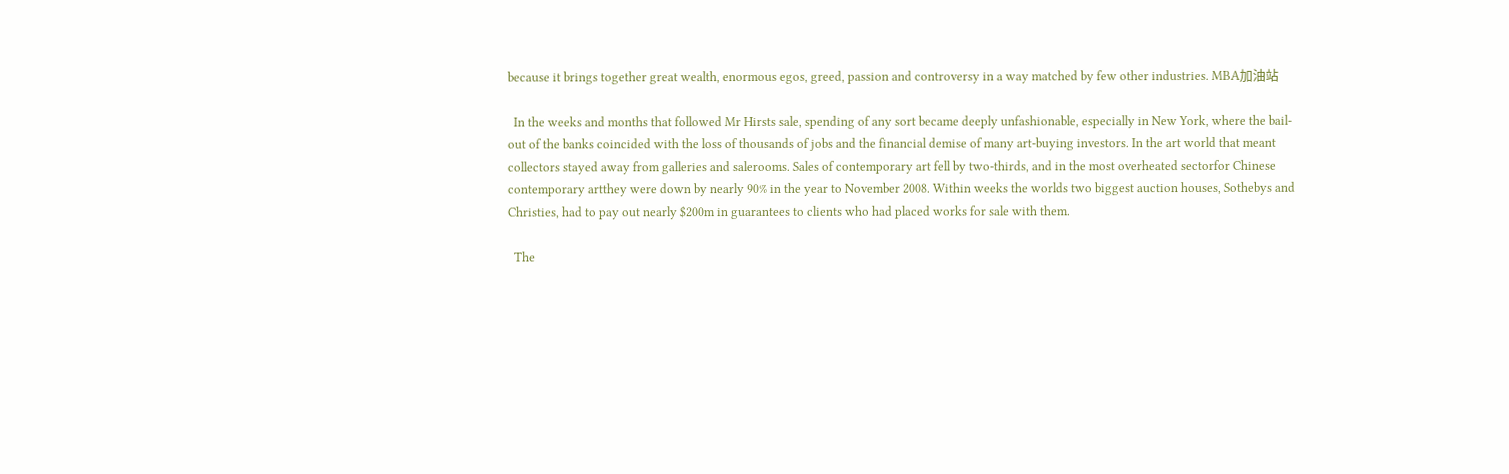because it brings together great wealth, enormous egos, greed, passion and controversy in a way matched by few other industries. MBA加油站

  In the weeks and months that followed Mr Hirsts sale, spending of any sort became deeply unfashionable, especially in New York, where the bail-out of the banks coincided with the loss of thousands of jobs and the financial demise of many art-buying investors. In the art world that meant collectors stayed away from galleries and salerooms. Sales of contemporary art fell by two-thirds, and in the most overheated sectorfor Chinese contemporary artthey were down by nearly 90% in the year to November 2008. Within weeks the worlds two biggest auction houses, Sothebys and Christies, had to pay out nearly $200m in guarantees to clients who had placed works for sale with them.

  The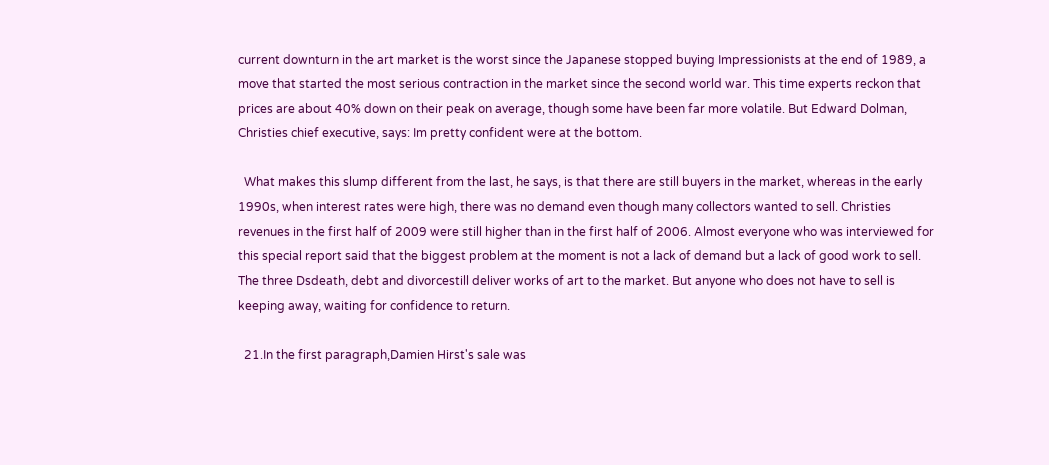current downturn in the art market is the worst since the Japanese stopped buying Impressionists at the end of 1989, a move that started the most serious contraction in the market since the second world war. This time experts reckon that prices are about 40% down on their peak on average, though some have been far more volatile. But Edward Dolman, Christies chief executive, says: Im pretty confident were at the bottom.

  What makes this slump different from the last, he says, is that there are still buyers in the market, whereas in the early 1990s, when interest rates were high, there was no demand even though many collectors wanted to sell. Christies revenues in the first half of 2009 were still higher than in the first half of 2006. Almost everyone who was interviewed for this special report said that the biggest problem at the moment is not a lack of demand but a lack of good work to sell. The three Dsdeath, debt and divorcestill deliver works of art to the market. But anyone who does not have to sell is keeping away, waiting for confidence to return.

  21.In the first paragraph,Damien Hirst's sale was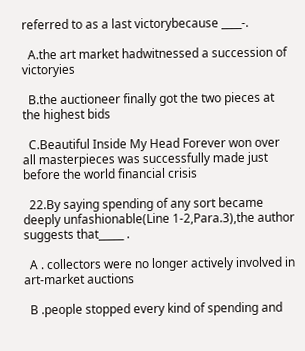referred to as a last victorybecause ____-.

  A.the art market hadwitnessed a succession of victoryies

  B.the auctioneer finally got the two pieces at the highest bids

  C.Beautiful Inside My Head Forever won over all masterpieces was successfully made just before the world financial crisis

  22.By saying spending of any sort became deeply unfashionable(Line 1-2,Para.3),the author suggests that_____ .

  A . collectors were no longer actively involved in art-market auctions

  B .people stopped every kind of spending and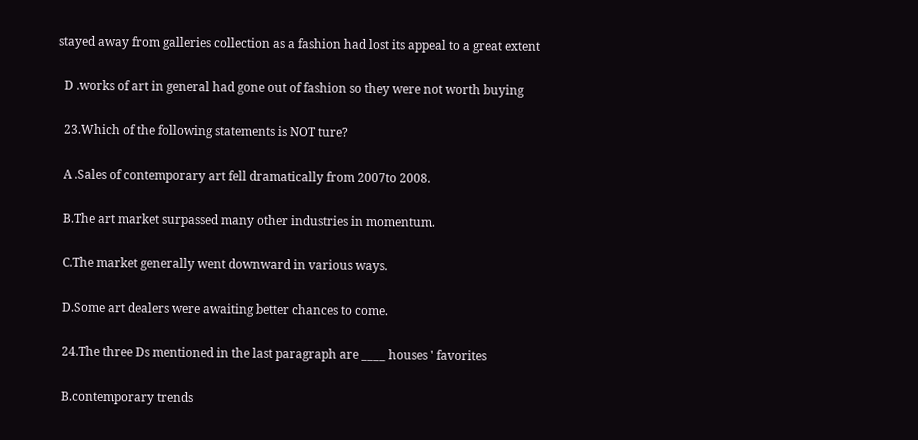stayed away from galleries collection as a fashion had lost its appeal to a great extent

  D .works of art in general had gone out of fashion so they were not worth buying

  23.Which of the following statements is NOT ture?

  A .Sales of contemporary art fell dramatically from 2007to 2008.

  B.The art market surpassed many other industries in momentum.

  C.The market generally went downward in various ways.

  D.Some art dealers were awaiting better chances to come.

  24.The three Ds mentioned in the last paragraph are ____ houses ' favorites

  B.contemporary trends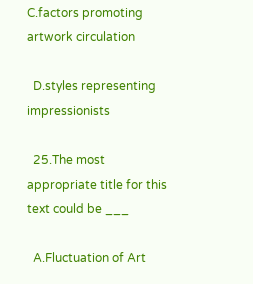C.factors promoting artwork circulation

  D.styles representing impressionists

  25.The most appropriate title for this text could be ___

  A.Fluctuation of Art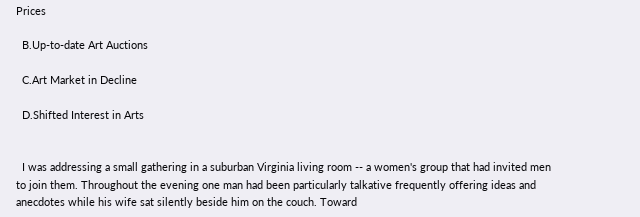Prices

  B.Up-to-date Art Auctions

  C.Art Market in Decline

  D.Shifted Interest in Arts


  I was addressing a small gathering in a suburban Virginia living room -- a women's group that had invited men to join them. Throughout the evening one man had been particularly talkative frequently offering ideas and anecdotes while his wife sat silently beside him on the couch. Toward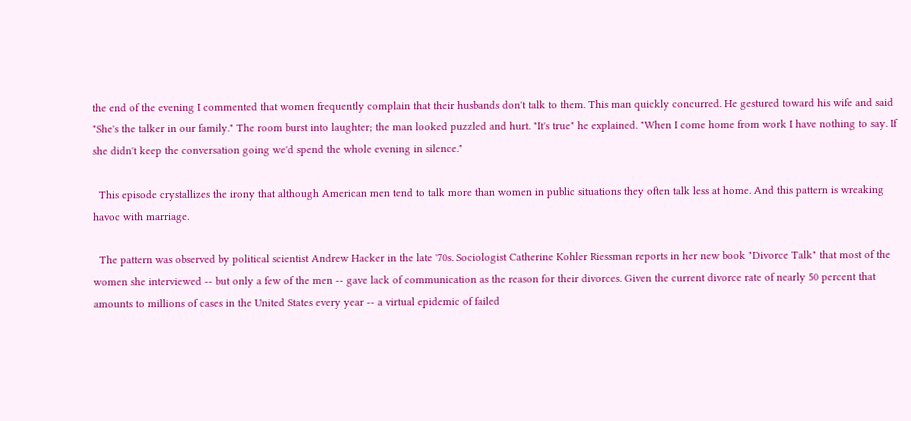the end of the evening I commented that women frequently complain that their husbands don't talk to them. This man quickly concurred. He gestured toward his wife and said "She's the talker in our family." The room burst into laughter; the man looked puzzled and hurt. "It's true" he explained. "When I come home from work I have nothing to say. If she didn't keep the conversation going we'd spend the whole evening in silence."

  This episode crystallizes the irony that although American men tend to talk more than women in public situations they often talk less at home. And this pattern is wreaking havoc with marriage.

  The pattern was observed by political scientist Andrew Hacker in the late '70s. Sociologist Catherine Kohler Riessman reports in her new book "Divorce Talk" that most of the women she interviewed -- but only a few of the men -- gave lack of communication as the reason for their divorces. Given the current divorce rate of nearly 50 percent that amounts to millions of cases in the United States every year -- a virtual epidemic of failed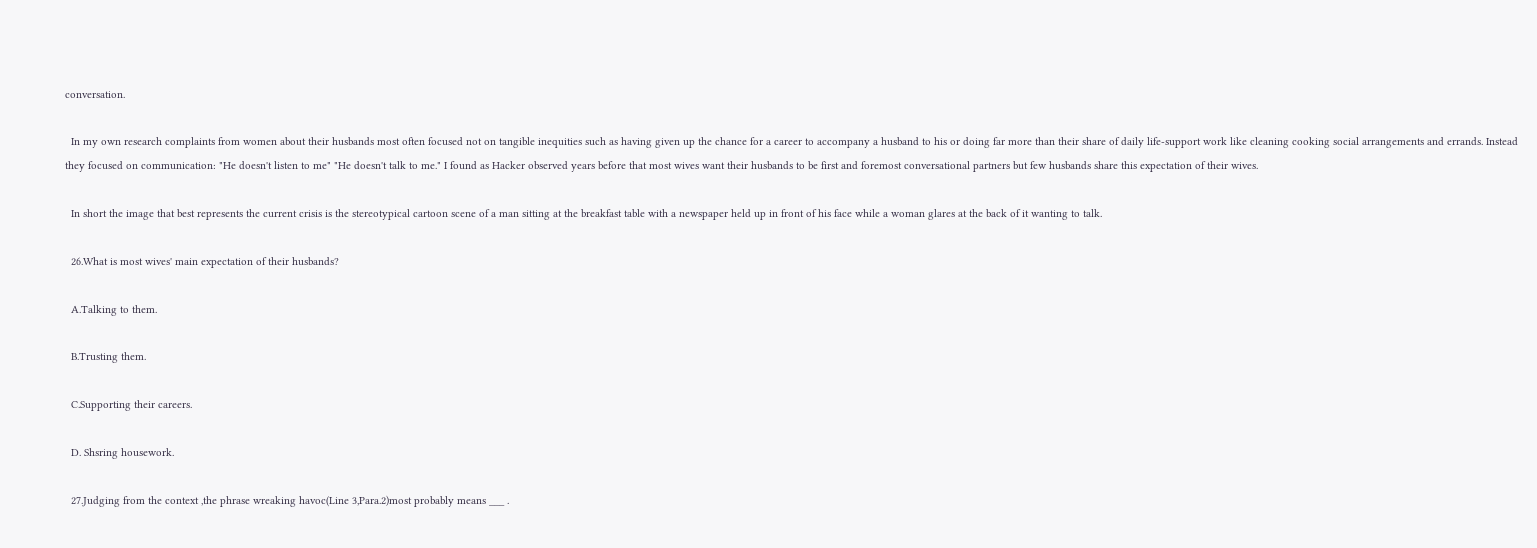conversation.

  In my own research complaints from women about their husbands most often focused not on tangible inequities such as having given up the chance for a career to accompany a husband to his or doing far more than their share of daily life-support work like cleaning cooking social arrangements and errands. Instead they focused on communication: "He doesn't listen to me" "He doesn't talk to me." I found as Hacker observed years before that most wives want their husbands to be first and foremost conversational partners but few husbands share this expectation of their wives.

  In short the image that best represents the current crisis is the stereotypical cartoon scene of a man sitting at the breakfast table with a newspaper held up in front of his face while a woman glares at the back of it wanting to talk.

  26.What is most wives' main expectation of their husbands?

  A.Talking to them.

  B.Trusting them.

  C.Supporting their careers.

  D. Shsring housework.

  27.Judging from the context ,the phrase wreaking havoc(Line 3,Para.2)most probably means ___ .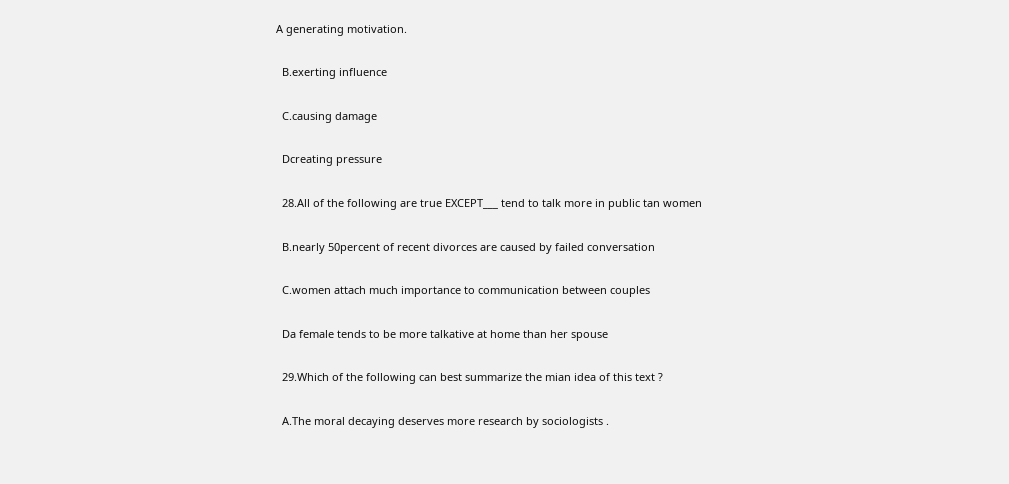A generating motivation.

  B.exerting influence

  C.causing damage

  Dcreating pressure

  28.All of the following are true EXCEPT___ tend to talk more in public tan women

  B.nearly 50percent of recent divorces are caused by failed conversation

  C.women attach much importance to communication between couples

  Da female tends to be more talkative at home than her spouse

  29.Which of the following can best summarize the mian idea of this text ?

  A.The moral decaying deserves more research by sociologists .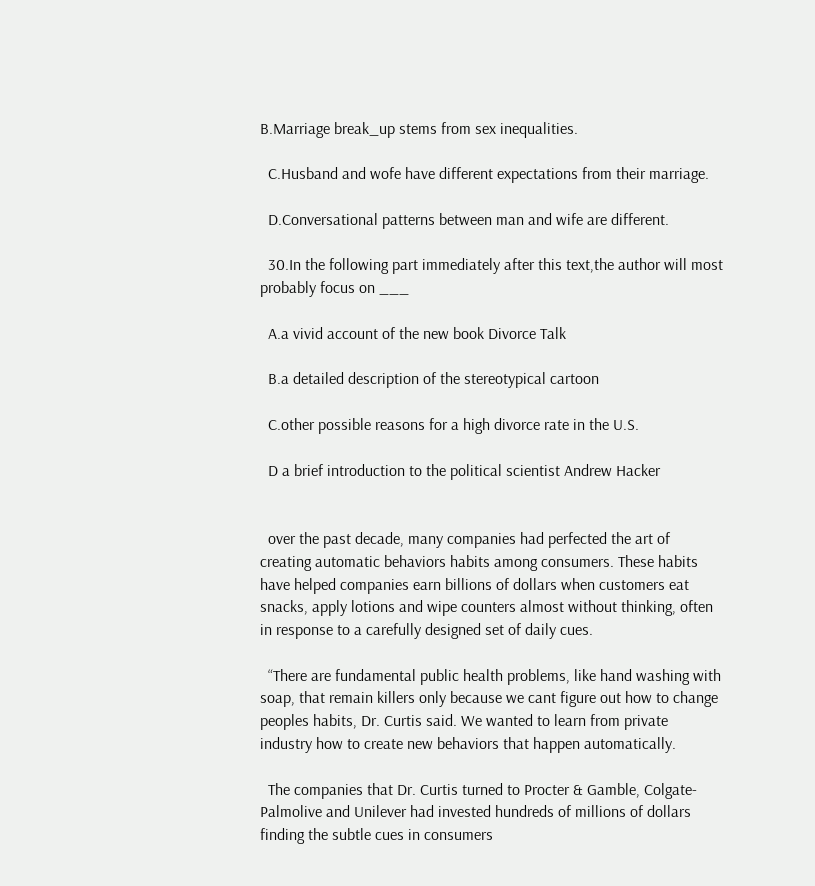B.Marriage break_up stems from sex inequalities.

  C.Husband and wofe have different expectations from their marriage.

  D.Conversational patterns between man and wife are different.

  30.In the following part immediately after this text,the author will most probably focus on ___

  A.a vivid account of the new book Divorce Talk

  B.a detailed description of the stereotypical cartoon

  C.other possible reasons for a high divorce rate in the U.S.

  D a brief introduction to the political scientist Andrew Hacker


  over the past decade, many companies had perfected the art of creating automatic behaviors habits among consumers. These habits have helped companies earn billions of dollars when customers eat snacks, apply lotions and wipe counters almost without thinking, often in response to a carefully designed set of daily cues.

  “There are fundamental public health problems, like hand washing with soap, that remain killers only because we cant figure out how to change peoples habits, Dr. Curtis said. We wanted to learn from private industry how to create new behaviors that happen automatically.

  The companies that Dr. Curtis turned to Procter & Gamble, Colgate-Palmolive and Unilever had invested hundreds of millions of dollars finding the subtle cues in consumers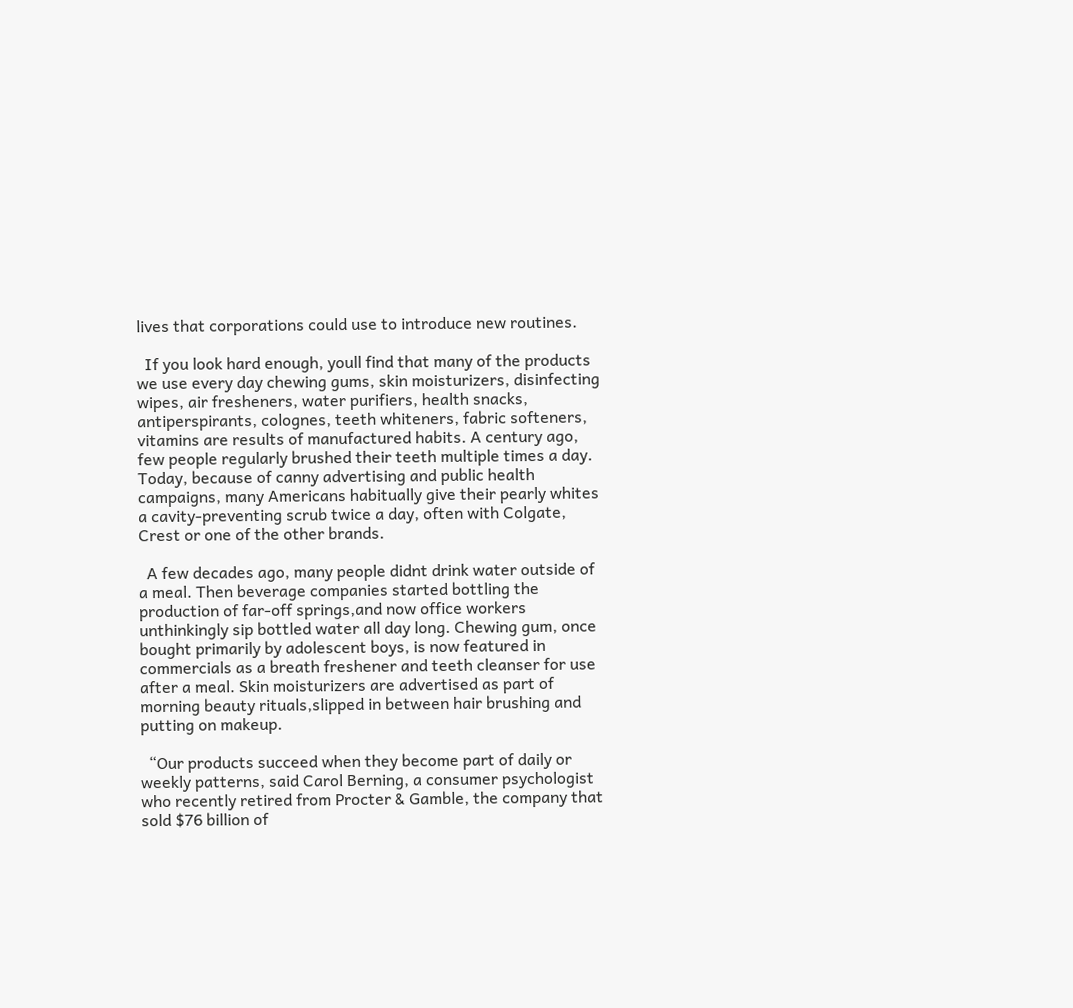lives that corporations could use to introduce new routines.

  If you look hard enough, youll find that many of the products we use every day chewing gums, skin moisturizers, disinfecting wipes, air fresheners, water purifiers, health snacks, antiperspirants, colognes, teeth whiteners, fabric softeners, vitamins are results of manufactured habits. A century ago, few people regularly brushed their teeth multiple times a day. Today, because of canny advertising and public health campaigns, many Americans habitually give their pearly whites a cavity-preventing scrub twice a day, often with Colgate, Crest or one of the other brands.

  A few decades ago, many people didnt drink water outside of a meal. Then beverage companies started bottling the production of far-off springs,and now office workers unthinkingly sip bottled water all day long. Chewing gum, once bought primarily by adolescent boys, is now featured in commercials as a breath freshener and teeth cleanser for use after a meal. Skin moisturizers are advertised as part of morning beauty rituals,slipped in between hair brushing and putting on makeup.

  “Our products succeed when they become part of daily or weekly patterns, said Carol Berning, a consumer psychologist who recently retired from Procter & Gamble, the company that sold $76 billion of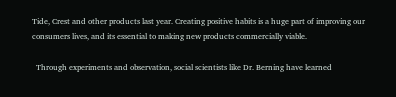Tide, Crest and other products last year. Creating positive habits is a huge part of improving our consumers lives, and its essential to making new products commercially viable.

  Through experiments and observation, social scientists like Dr. Berning have learned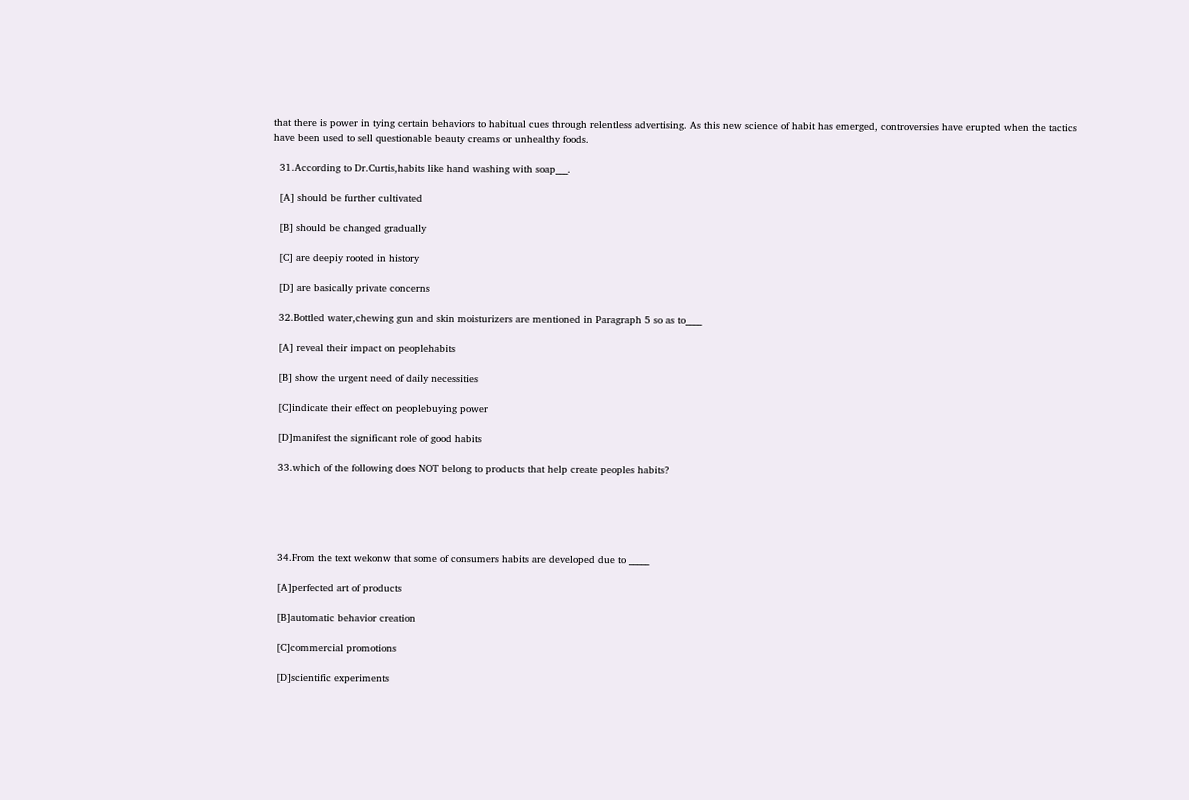that there is power in tying certain behaviors to habitual cues through relentless advertising. As this new science of habit has emerged, controversies have erupted when the tactics have been used to sell questionable beauty creams or unhealthy foods.

  31.According to Dr.Curtis,habits like hand washing with soap___.

  [A] should be further cultivated

  [B] should be changed gradually

  [C] are deepiy rooted in history

  [D] are basically private concerns

  32.Bottled water,chewing gun and skin moisturizers are mentioned in Paragraph 5 so as to____

  [A] reveal their impact on peoplehabits

  [B] show the urgent need of daily necessities

  [C]indicate their effect on peoplebuying power

  [D]manifest the significant role of good habits

  33.which of the following does NOT belong to products that help create peoples habits?





  34.From the text wekonw that some of consumers habits are developed due to _____

  [A]perfected art of products

  [B]automatic behavior creation

  [C]commercial promotions

  [D]scientific experiments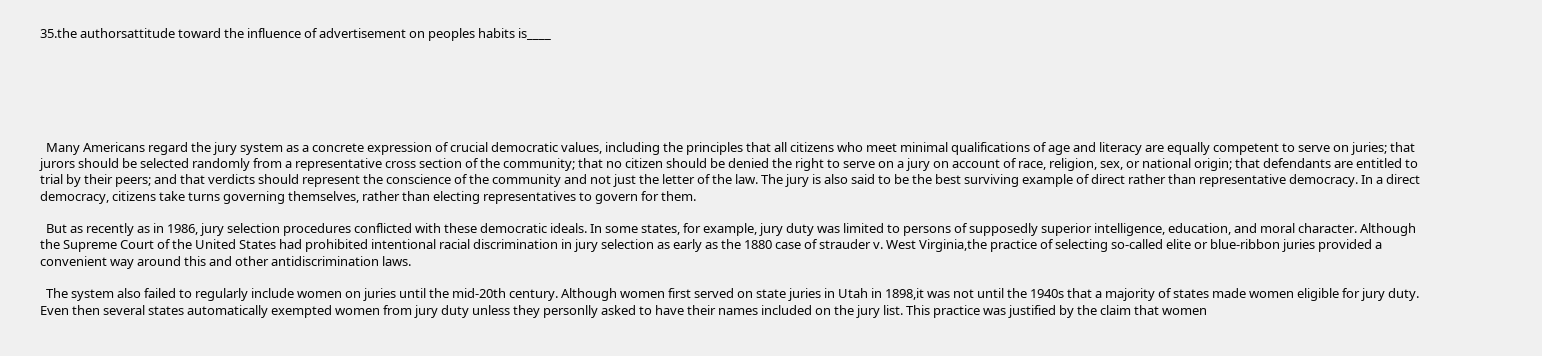35.the authorsattitude toward the influence of advertisement on peoples habits is____






  Many Americans regard the jury system as a concrete expression of crucial democratic values, including the principles that all citizens who meet minimal qualifications of age and literacy are equally competent to serve on juries; that jurors should be selected randomly from a representative cross section of the community; that no citizen should be denied the right to serve on a jury on account of race, religion, sex, or national origin; that defendants are entitled to trial by their peers; and that verdicts should represent the conscience of the community and not just the letter of the law. The jury is also said to be the best surviving example of direct rather than representative democracy. In a direct democracy, citizens take turns governing themselves, rather than electing representatives to govern for them.

  But as recently as in 1986, jury selection procedures conflicted with these democratic ideals. In some states, for example, jury duty was limited to persons of supposedly superior intelligence, education, and moral character. Although the Supreme Court of the United States had prohibited intentional racial discrimination in jury selection as early as the 1880 case of strauder v. West Virginia,the practice of selecting so-called elite or blue-ribbon juries provided a convenient way around this and other antidiscrimination laws.

  The system also failed to regularly include women on juries until the mid-20th century. Although women first served on state juries in Utah in 1898,it was not until the 1940s that a majority of states made women eligible for jury duty. Even then several states automatically exempted women from jury duty unless they personlly asked to have their names included on the jury list. This practice was justified by the claim that women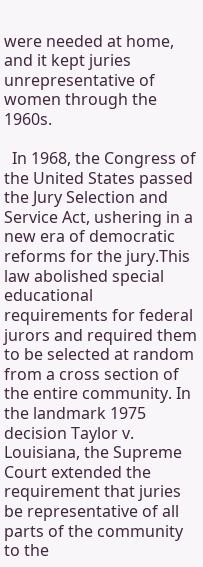were needed at home, and it kept juries unrepresentative of women through the 1960s.

  In 1968, the Congress of the United States passed the Jury Selection and Service Act, ushering in a new era of democratic reforms for the jury.This law abolished special educational requirements for federal jurors and required them to be selected at random from a cross section of the entire community. In the landmark 1975 decision Taylor v. Louisiana, the Supreme Court extended the requirement that juries be representative of all parts of the community to the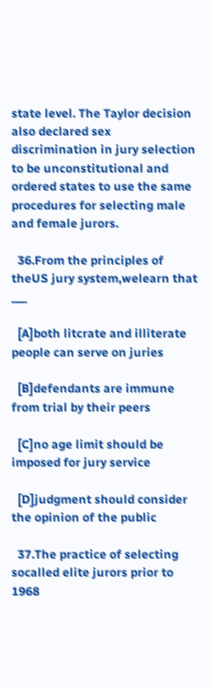state level. The Taylor decision also declared sex discrimination in jury selection to be unconstitutional and ordered states to use the same procedures for selecting male and female jurors.

  36.From the principles of theUS jury system,welearn that ___

  [A]both litcrate and illiterate people can serve on juries

  [B]defendants are immune from trial by their peers

  [C]no age limit should be imposed for jury service

  [D]judgment should consider the opinion of the public

  37.The practice of selecting socalled elite jurors prior to 1968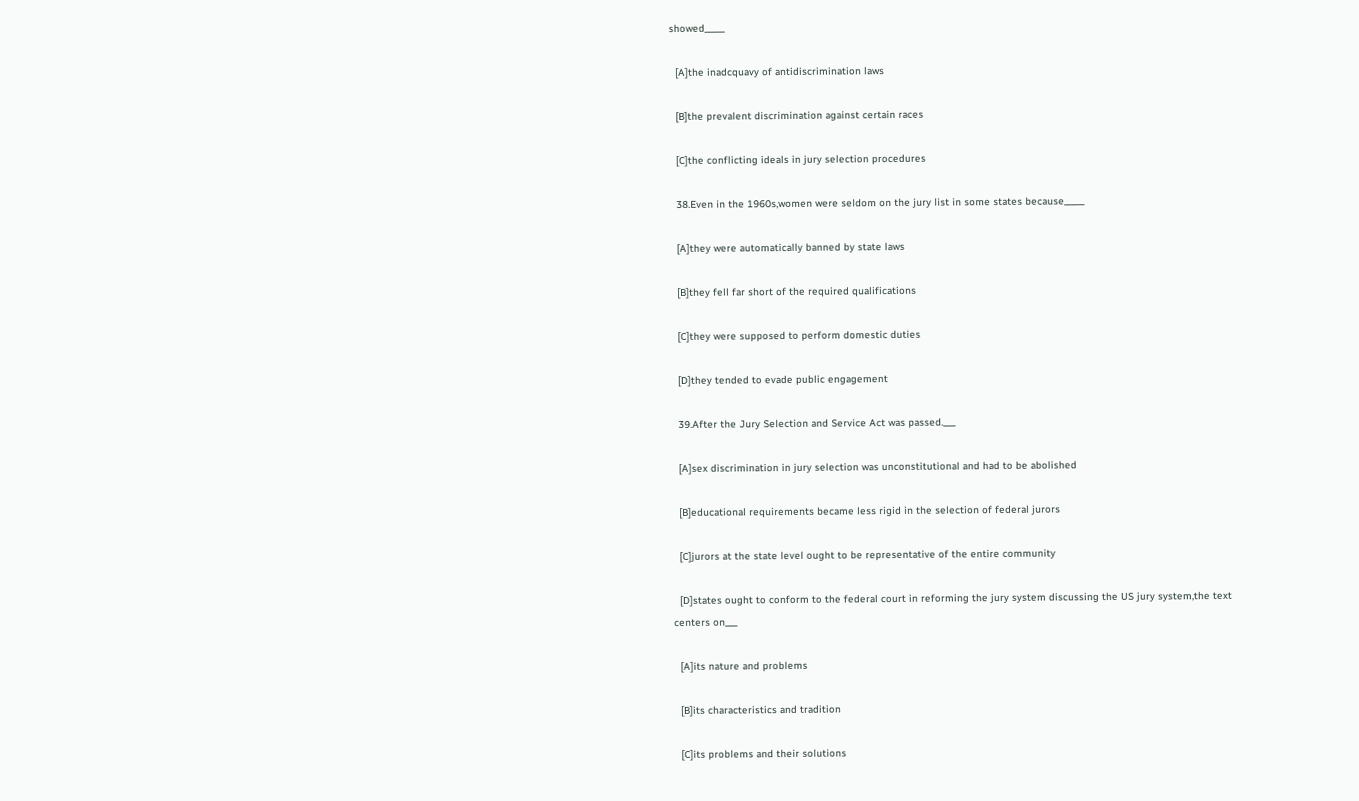showed_____

  [A]the inadcquavy of antidiscrimination laws

  [B]the prevalent discrimination against certain races

  [C]the conflicting ideals in jury selection procedures

  38.Even in the 1960s,women were seldom on the jury list in some states because_____

  [A]they were automatically banned by state laws

  [B]they fell far short of the required qualifications

  [C]they were supposed to perform domestic duties

  [D]they tended to evade public engagement

  39.After the Jury Selection and Service Act was passed.___

  [A]sex discrimination in jury selection was unconstitutional and had to be abolished

  [B]educational requirements became less rigid in the selection of federal jurors

  [C]jurors at the state level ought to be representative of the entire community

  [D]states ought to conform to the federal court in reforming the jury system discussing the US jury system,the text centers on___

  [A]its nature and problems

  [B]its characteristics and tradition

  [C]its problems and their solutions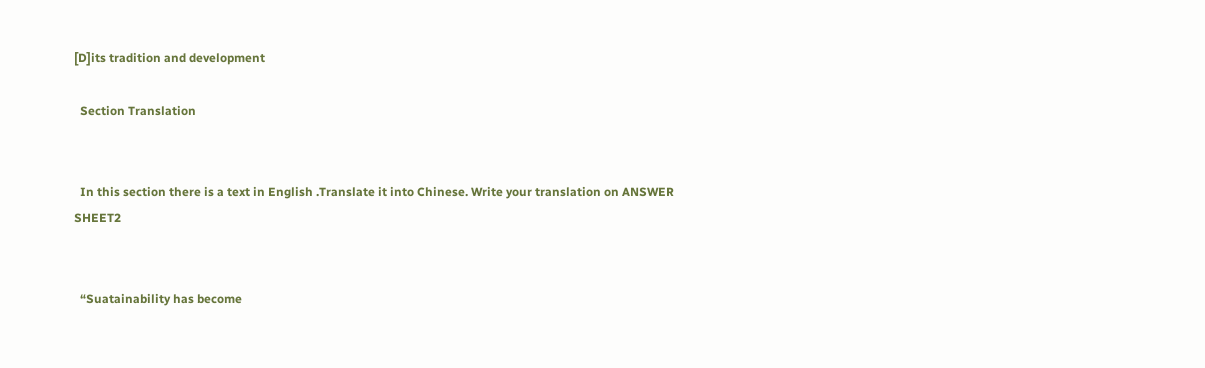[D]its tradition and development

  Section Translation


  In this section there is a text in English .Translate it into Chinese. Write your translation on ANSWER SHEET2


  “Suatainability has become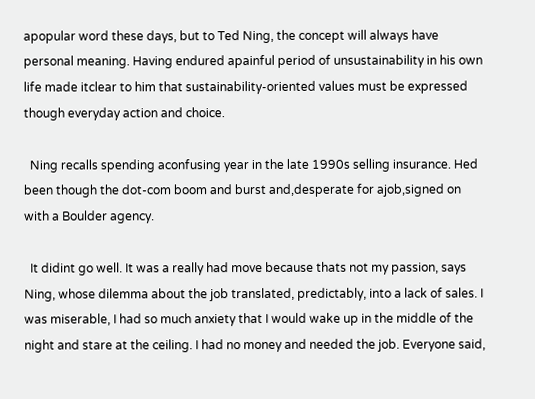apopular word these days, but to Ted Ning, the concept will always have personal meaning. Having endured apainful period of unsustainability in his own life made itclear to him that sustainability-oriented values must be expressed though everyday action and choice.

  Ning recalls spending aconfusing year in the late 1990s selling insurance. Hed been though the dot-com boom and burst and,desperate for ajob,signed on with a Boulder agency.

  It didint go well. It was a really had move because thats not my passion, says Ning, whose dilemma about the job translated, predictably, into a lack of sales. I was miserable, I had so much anxiety that I would wake up in the middle of the night and stare at the ceiling. I had no money and needed the job. Everyone said,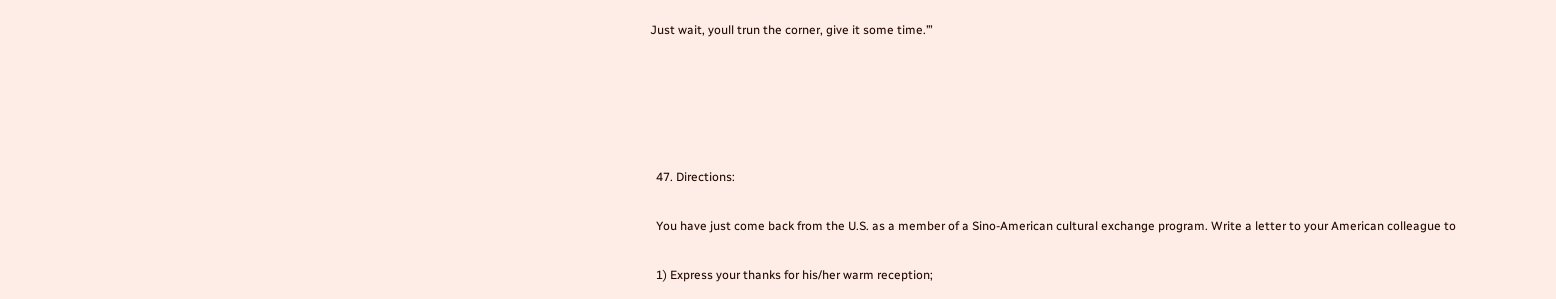Just wait, youll trun the corner, give it some time.’”





  47. Directions:

  You have just come back from the U.S. as a member of a Sino-American cultural exchange program. Write a letter to your American colleague to

  1) Express your thanks for his/her warm reception;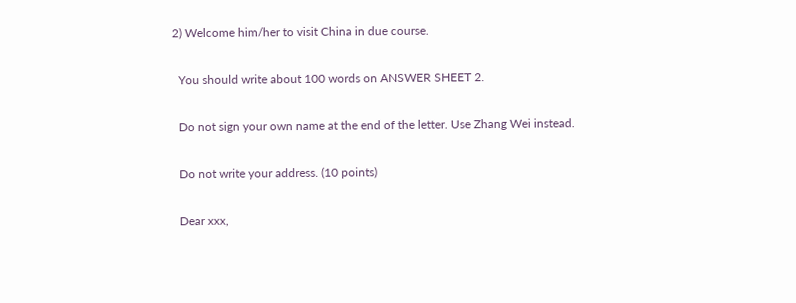2) Welcome him/her to visit China in due course.

  You should write about 100 words on ANSWER SHEET 2.

  Do not sign your own name at the end of the letter. Use Zhang Wei instead.

  Do not write your address. (10 points)

  Dear xxx,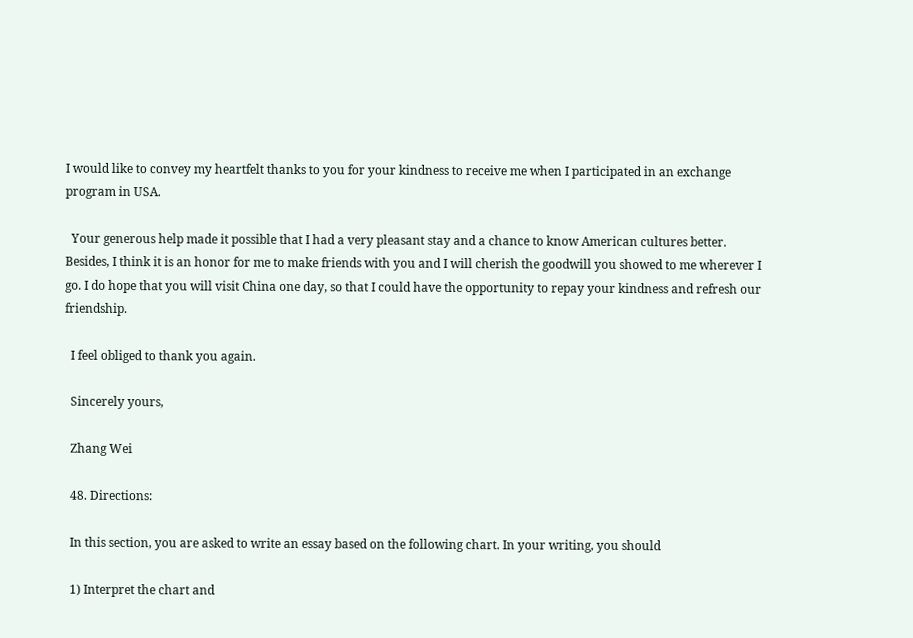I would like to convey my heartfelt thanks to you for your kindness to receive me when I participated in an exchange program in USA.

  Your generous help made it possible that I had a very pleasant stay and a chance to know American cultures better. Besides, I think it is an honor for me to make friends with you and I will cherish the goodwill you showed to me wherever I go. I do hope that you will visit China one day, so that I could have the opportunity to repay your kindness and refresh our friendship.

  I feel obliged to thank you again.

  Sincerely yours,

  Zhang Wei

  48. Directions:

  In this section, you are asked to write an essay based on the following chart. In your writing, you should

  1) Interpret the chart and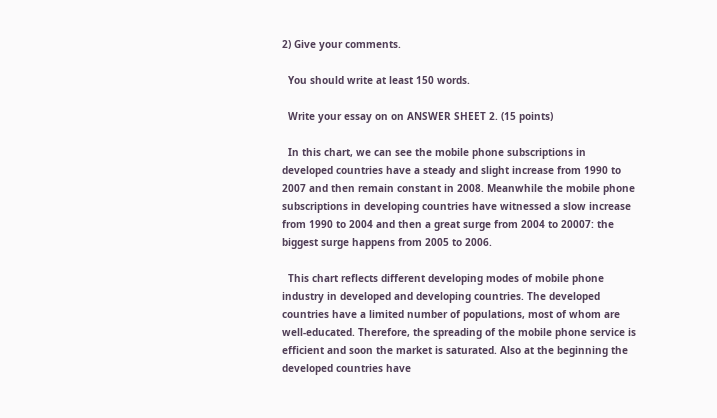2) Give your comments.

  You should write at least 150 words.

  Write your essay on on ANSWER SHEET 2. (15 points)

  In this chart, we can see the mobile phone subscriptions in developed countries have a steady and slight increase from 1990 to 2007 and then remain constant in 2008. Meanwhile the mobile phone subscriptions in developing countries have witnessed a slow increase from 1990 to 2004 and then a great surge from 2004 to 20007: the biggest surge happens from 2005 to 2006.

  This chart reflects different developing modes of mobile phone industry in developed and developing countries. The developed countries have a limited number of populations, most of whom are well-educated. Therefore, the spreading of the mobile phone service is efficient and soon the market is saturated. Also at the beginning the developed countries have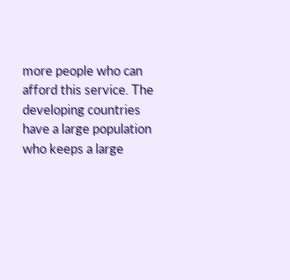more people who can afford this service. The developing countries have a large population who keeps a large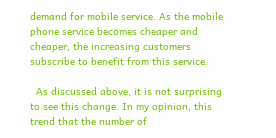demand for mobile service. As the mobile phone service becomes cheaper and cheaper, the increasing customers subscribe to benefit from this service.

  As discussed above, it is not surprising to see this change. In my opinion, this trend that the number of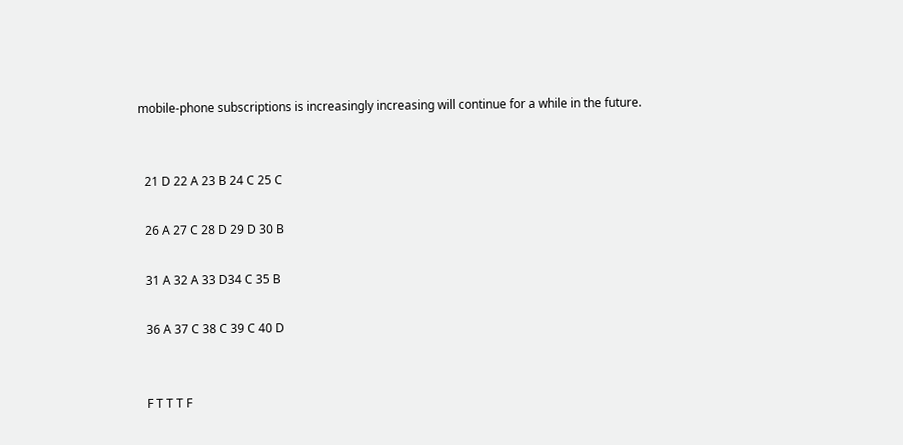mobile-phone subscriptions is increasingly increasing will continue for a while in the future.


  21 D 22 A 23 B 24 C 25 C

  26 A 27 C 28 D 29 D 30 B

  31 A 32 A 33 D34 C 35 B

  36 A 37 C 38 C 39 C 40 D


  F T T T F